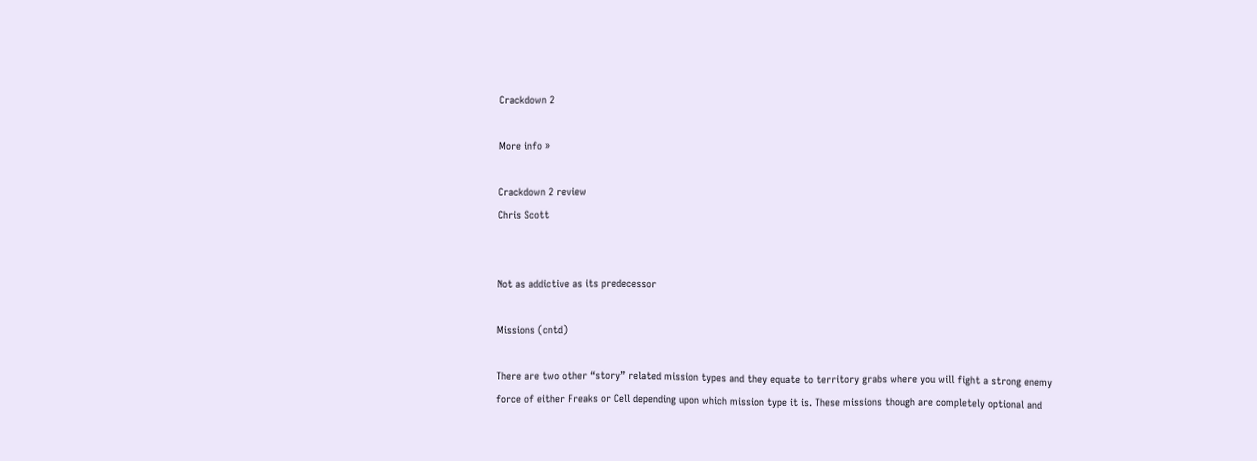Crackdown 2

More info »

Crackdown 2 review
Chris Scott


Not as addictive as its predecessor

Missions (cntd)

There are two other “story” related mission types and they equate to territory grabs where you will fight a strong enemy force of either Freaks or Cell depending upon which mission type it is. These missions though are completely optional and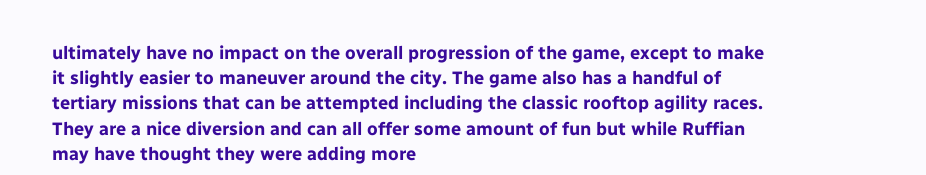ultimately have no impact on the overall progression of the game, except to make it slightly easier to maneuver around the city. The game also has a handful of tertiary missions that can be attempted including the classic rooftop agility races. They are a nice diversion and can all offer some amount of fun but while Ruffian may have thought they were adding more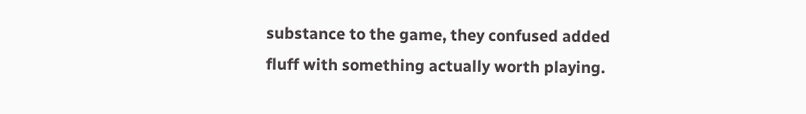substance to the game, they confused added fluff with something actually worth playing.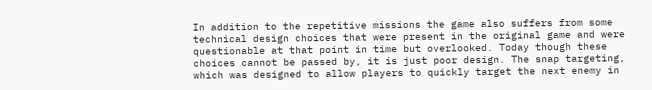In addition to the repetitive missions the game also suffers from some technical design choices that were present in the original game and were questionable at that point in time but overlooked. Today though these choices cannot be passed by, it is just poor design. The snap targeting, which was designed to allow players to quickly target the next enemy in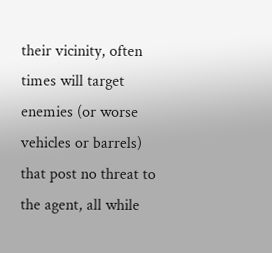their vicinity, often times will target enemies (or worse vehicles or barrels) that post no threat to the agent, all while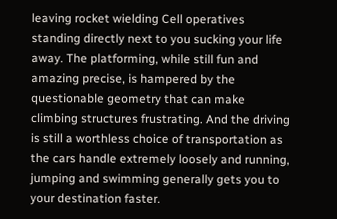leaving rocket wielding Cell operatives standing directly next to you sucking your life away. The platforming, while still fun and amazing precise, is hampered by the questionable geometry that can make climbing structures frustrating. And the driving is still a worthless choice of transportation as the cars handle extremely loosely and running, jumping and swimming generally gets you to your destination faster.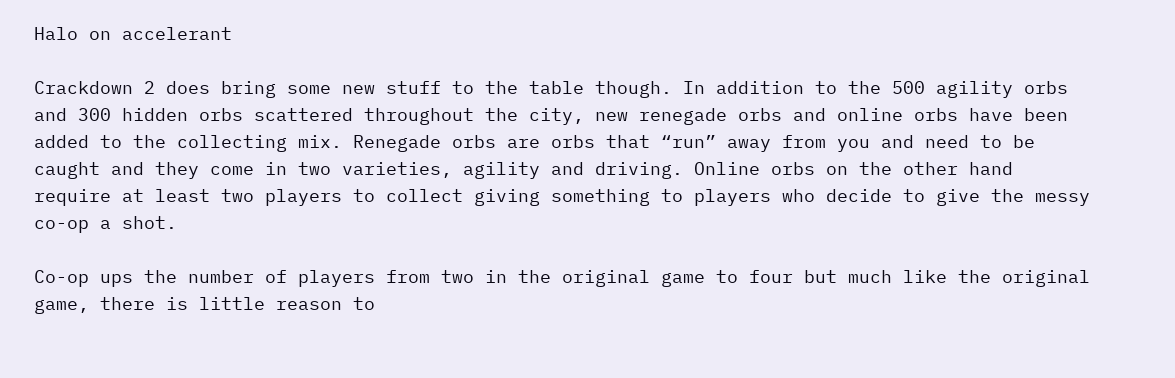Halo on accelerant

Crackdown 2 does bring some new stuff to the table though. In addition to the 500 agility orbs and 300 hidden orbs scattered throughout the city, new renegade orbs and online orbs have been added to the collecting mix. Renegade orbs are orbs that “run” away from you and need to be caught and they come in two varieties, agility and driving. Online orbs on the other hand require at least two players to collect giving something to players who decide to give the messy co-op a shot.

Co-op ups the number of players from two in the original game to four but much like the original game, there is little reason to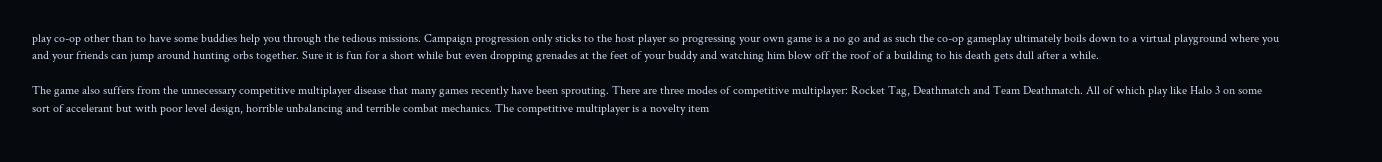play co-op other than to have some buddies help you through the tedious missions. Campaign progression only sticks to the host player so progressing your own game is a no go and as such the co-op gameplay ultimately boils down to a virtual playground where you and your friends can jump around hunting orbs together. Sure it is fun for a short while but even dropping grenades at the feet of your buddy and watching him blow off the roof of a building to his death gets dull after a while.

The game also suffers from the unnecessary competitive multiplayer disease that many games recently have been sprouting. There are three modes of competitive multiplayer: Rocket Tag, Deathmatch and Team Deathmatch. All of which play like Halo 3 on some sort of accelerant but with poor level design, horrible unbalancing and terrible combat mechanics. The competitive multiplayer is a novelty item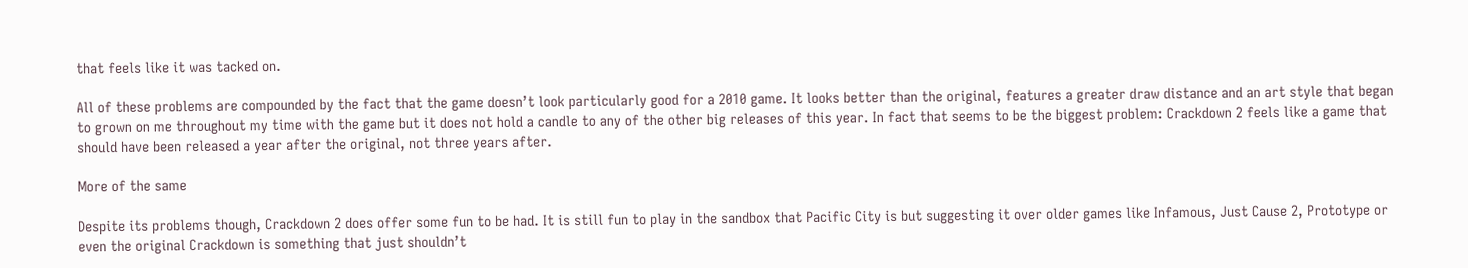that feels like it was tacked on.

All of these problems are compounded by the fact that the game doesn’t look particularly good for a 2010 game. It looks better than the original, features a greater draw distance and an art style that began to grown on me throughout my time with the game but it does not hold a candle to any of the other big releases of this year. In fact that seems to be the biggest problem: Crackdown 2 feels like a game that should have been released a year after the original, not three years after.

More of the same

Despite its problems though, Crackdown 2 does offer some fun to be had. It is still fun to play in the sandbox that Pacific City is but suggesting it over older games like Infamous, Just Cause 2, Prototype or even the original Crackdown is something that just shouldn’t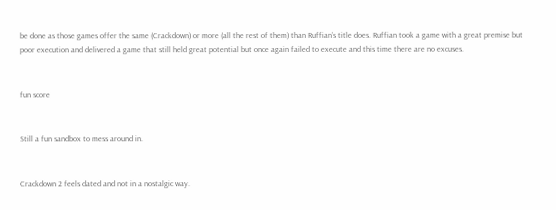be done as those games offer the same (Crackdown) or more (all the rest of them) than Ruffian’s title does. Ruffian took a game with a great premise but poor execution and delivered a game that still held great potential but once again failed to execute and this time there are no excuses.


fun score


Still a fun sandbox to mess around in.


Crackdown 2 feels dated and not in a nostalgic way.